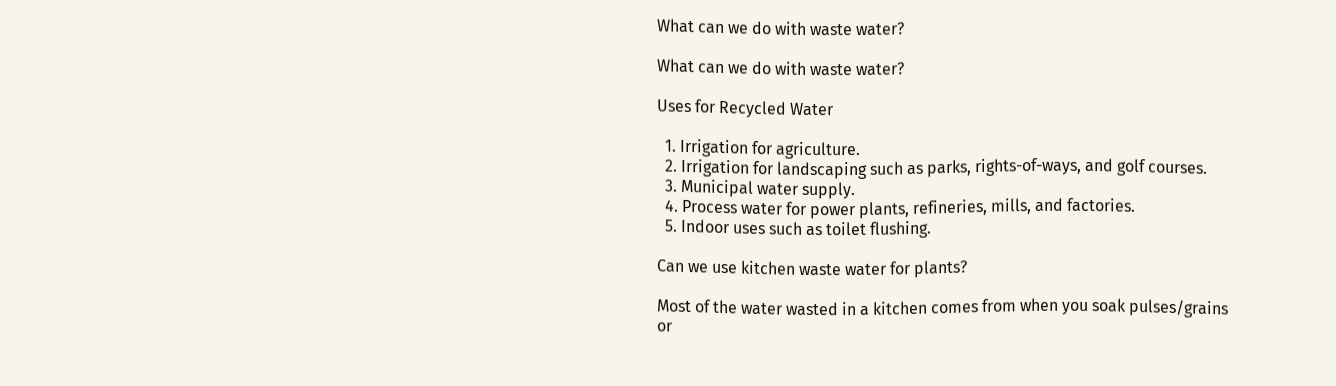What can we do with waste water?

What can we do with waste water?

Uses for Recycled Water

  1. Irrigation for agriculture.
  2. Irrigation for landscaping such as parks, rights-of-ways, and golf courses.
  3. Municipal water supply.
  4. Process water for power plants, refineries, mills, and factories.
  5. Indoor uses such as toilet flushing.

Can we use kitchen waste water for plants?

Most of the water wasted in a kitchen comes from when you soak pulses/grains or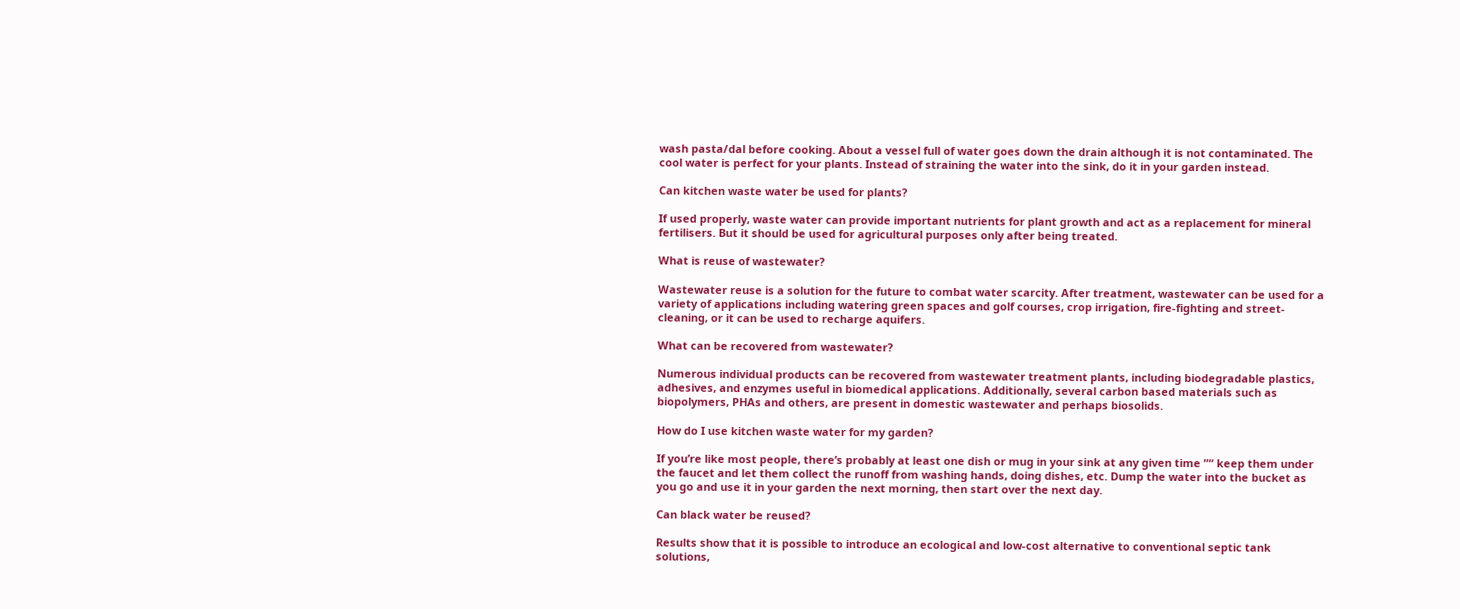wash pasta/dal before cooking. About a vessel full of water goes down the drain although it is not contaminated. The cool water is perfect for your plants. Instead of straining the water into the sink, do it in your garden instead.

Can kitchen waste water be used for plants?

If used properly, waste water can provide important nutrients for plant growth and act as a replacement for mineral fertilisers. But it should be used for agricultural purposes only after being treated.

What is reuse of wastewater?

Wastewater reuse is a solution for the future to combat water scarcity. After treatment, wastewater can be used for a variety of applications including watering green spaces and golf courses, crop irrigation, fire-fighting and street-cleaning, or it can be used to recharge aquifers.

What can be recovered from wastewater?

Numerous individual products can be recovered from wastewater treatment plants, including biodegradable plastics, adhesives, and enzymes useful in biomedical applications. Additionally, several carbon based materials such as biopolymers, PHAs and others, are present in domestic wastewater and perhaps biosolids.

How do I use kitchen waste water for my garden?

If you’re like most people, there’s probably at least one dish or mug in your sink at any given time ”“ keep them under the faucet and let them collect the runoff from washing hands, doing dishes, etc. Dump the water into the bucket as you go and use it in your garden the next morning, then start over the next day.

Can black water be reused?

Results show that it is possible to introduce an ecological and low-cost alternative to conventional septic tank solutions,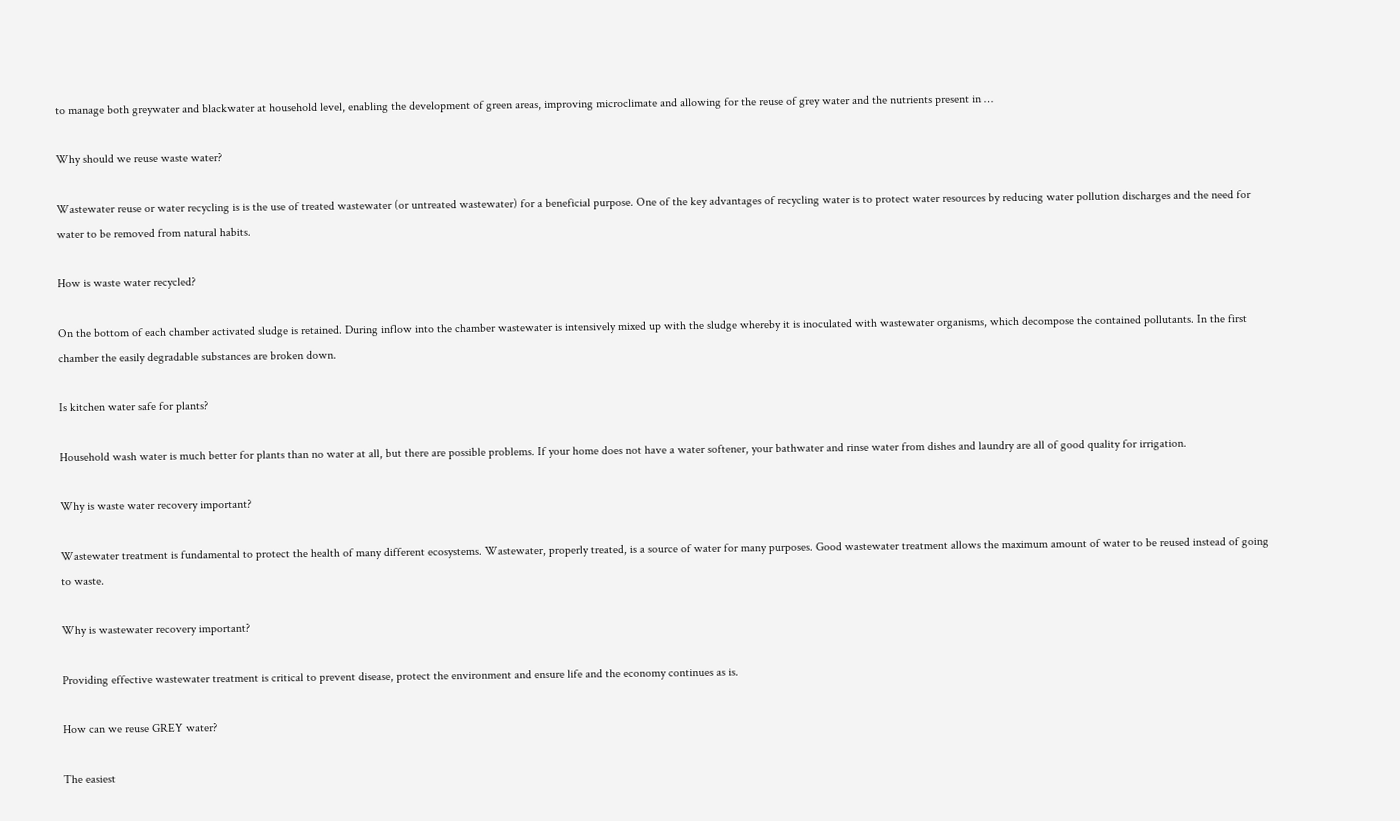to manage both greywater and blackwater at household level, enabling the development of green areas, improving microclimate and allowing for the reuse of grey water and the nutrients present in …

Why should we reuse waste water?

Wastewater reuse or water recycling is is the use of treated wastewater (or untreated wastewater) for a beneficial purpose. One of the key advantages of recycling water is to protect water resources by reducing water pollution discharges and the need for water to be removed from natural habits.

How is waste water recycled?

On the bottom of each chamber activated sludge is retained. During inflow into the chamber wastewater is intensively mixed up with the sludge whereby it is inoculated with wastewater organisms, which decompose the contained pollutants. In the first chamber the easily degradable substances are broken down.

Is kitchen water safe for plants?

Household wash water is much better for plants than no water at all, but there are possible problems. If your home does not have a water softener, your bathwater and rinse water from dishes and laundry are all of good quality for irrigation.

Why is waste water recovery important?

Wastewater treatment is fundamental to protect the health of many different ecosystems. Wastewater, properly treated, is a source of water for many purposes. Good wastewater treatment allows the maximum amount of water to be reused instead of going to waste.

Why is wastewater recovery important?

Providing effective wastewater treatment is critical to prevent disease, protect the environment and ensure life and the economy continues as is.

How can we reuse GREY water?

The easiest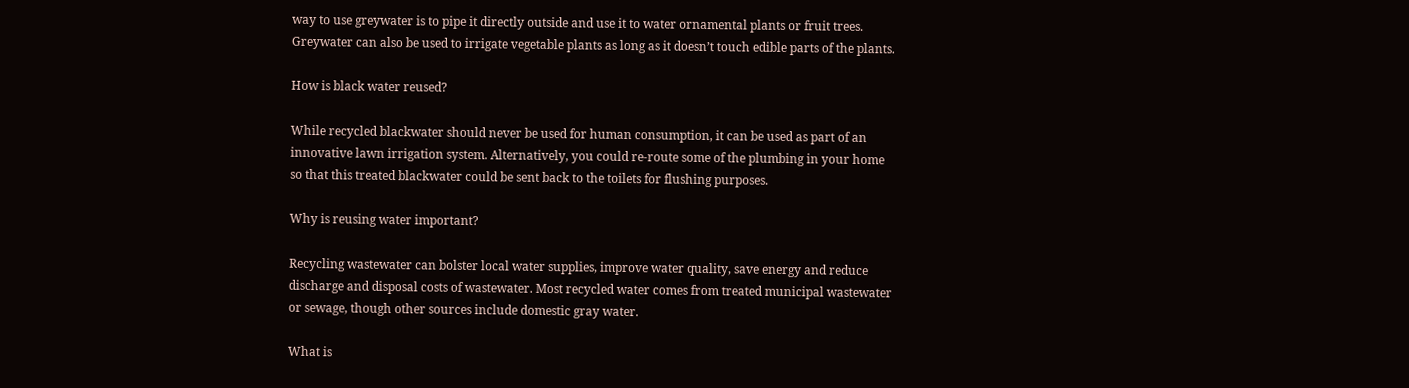way to use greywater is to pipe it directly outside and use it to water ornamental plants or fruit trees. Greywater can also be used to irrigate vegetable plants as long as it doesn’t touch edible parts of the plants.

How is black water reused?

While recycled blackwater should never be used for human consumption, it can be used as part of an innovative lawn irrigation system. Alternatively, you could re-route some of the plumbing in your home so that this treated blackwater could be sent back to the toilets for flushing purposes.

Why is reusing water important?

Recycling wastewater can bolster local water supplies, improve water quality, save energy and reduce discharge and disposal costs of wastewater. Most recycled water comes from treated municipal wastewater or sewage, though other sources include domestic gray water.

What is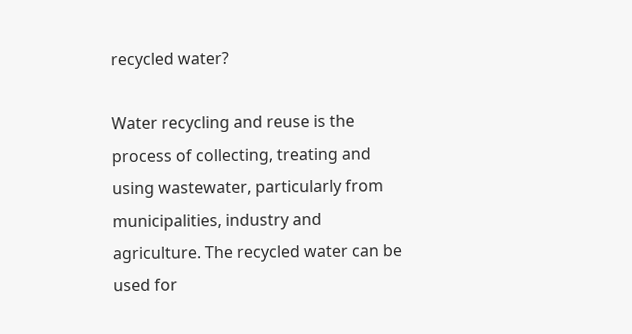recycled water?

Water recycling and reuse is the process of collecting, treating and using wastewater, particularly from municipalities, industry and agriculture. The recycled water can be used for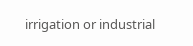irrigation or industrial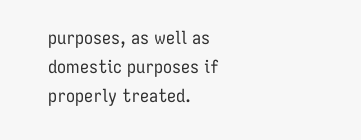purposes, as well as domestic purposes if properly treated.